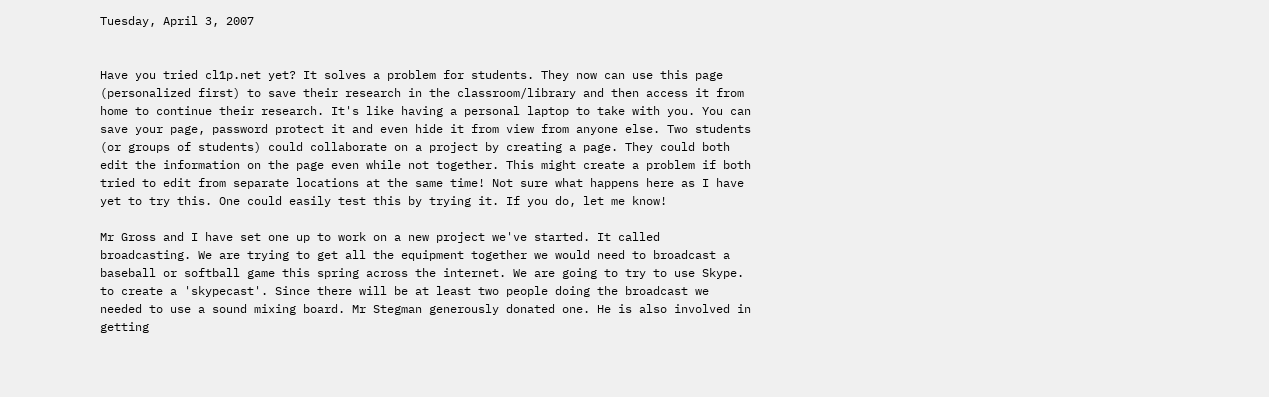Tuesday, April 3, 2007


Have you tried cl1p.net yet? It solves a problem for students. They now can use this page (personalized first) to save their research in the classroom/library and then access it from home to continue their research. It's like having a personal laptop to take with you. You can save your page, password protect it and even hide it from view from anyone else. Two students (or groups of students) could collaborate on a project by creating a page. They could both edit the information on the page even while not together. This might create a problem if both tried to edit from separate locations at the same time! Not sure what happens here as I have yet to try this. One could easily test this by trying it. If you do, let me know!

Mr Gross and I have set one up to work on a new project we've started. It called broadcasting. We are trying to get all the equipment together we would need to broadcast a baseball or softball game this spring across the internet. We are going to try to use Skype. to create a 'skypecast'. Since there will be at least two people doing the broadcast we needed to use a sound mixing board. Mr Stegman generously donated one. He is also involved in getting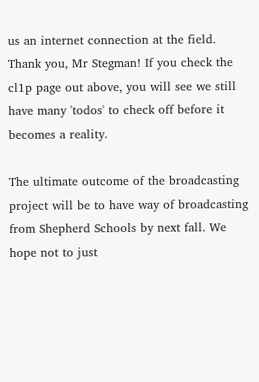us an internet connection at the field. Thank you, Mr Stegman! If you check the cl1p page out above, you will see we still have many 'todos' to check off before it becomes a reality.

The ultimate outcome of the broadcasting project will be to have way of broadcasting from Shepherd Schools by next fall. We hope not to just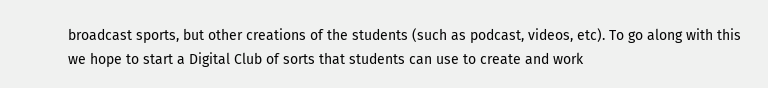broadcast sports, but other creations of the students (such as podcast, videos, etc). To go along with this we hope to start a Digital Club of sorts that students can use to create and work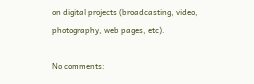on digital projects (broadcasting, video, photography, web pages, etc).

No comments: